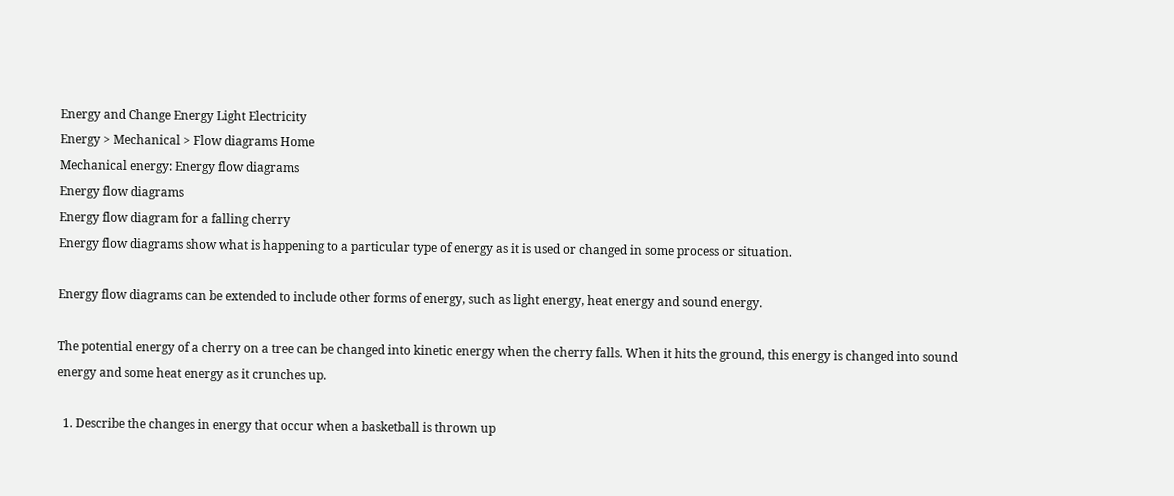Energy and Change Energy Light Electricity
Energy > Mechanical > Flow diagrams Home
Mechanical energy: Energy flow diagrams
Energy flow diagrams
Energy flow diagram for a falling cherry
Energy flow diagrams show what is happening to a particular type of energy as it is used or changed in some process or situation.

Energy flow diagrams can be extended to include other forms of energy, such as light energy, heat energy and sound energy.

The potential energy of a cherry on a tree can be changed into kinetic energy when the cherry falls. When it hits the ground, this energy is changed into sound energy and some heat energy as it crunches up.

  1. Describe the changes in energy that occur when a basketball is thrown up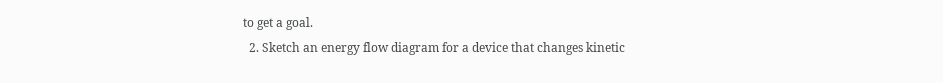to get a goal.
  2. Sketch an energy flow diagram for a device that changes kinetic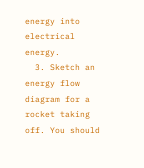energy into electrical energy.
  3. Sketch an energy flow diagram for a rocket taking off. You should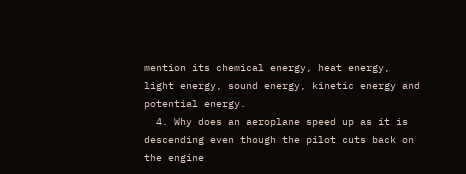mention its chemical energy, heat energy, light energy, sound energy, kinetic energy and potential energy.
  4. Why does an aeroplane speed up as it is descending even though the pilot cuts back on the engine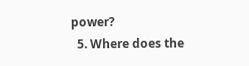power?
  5. Where does the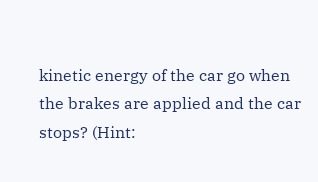kinetic energy of the car go when the brakes are applied and the car stops? (Hint: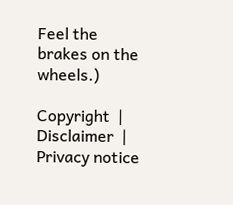Feel the brakes on the wheels.)

Copyright  |  Disclaimer  |  Privacy notice